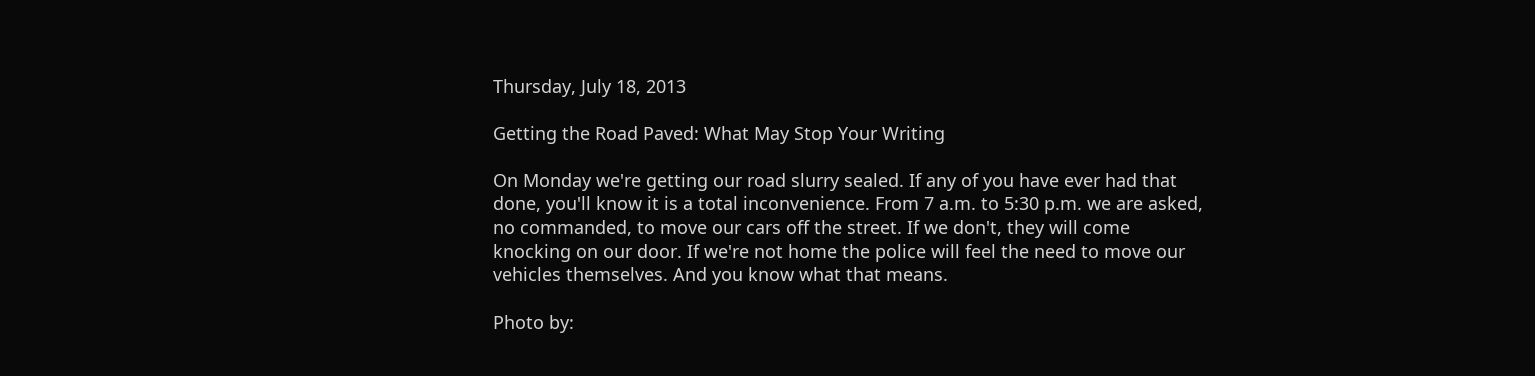Thursday, July 18, 2013

Getting the Road Paved: What May Stop Your Writing

On Monday we're getting our road slurry sealed. If any of you have ever had that done, you'll know it is a total inconvenience. From 7 a.m. to 5:30 p.m. we are asked, no commanded, to move our cars off the street. If we don't, they will come knocking on our door. If we're not home the police will feel the need to move our vehicles themselves. And you know what that means.

Photo by: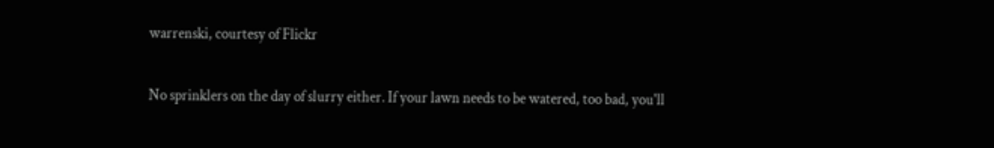warrenski, courtesy of Flickr

No sprinklers on the day of slurry either. If your lawn needs to be watered, too bad, you'll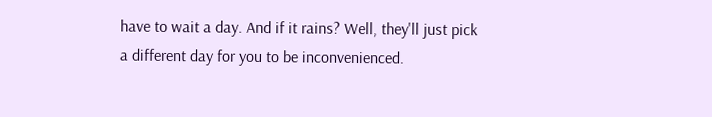have to wait a day. And if it rains? Well, they'll just pick a different day for you to be inconvenienced.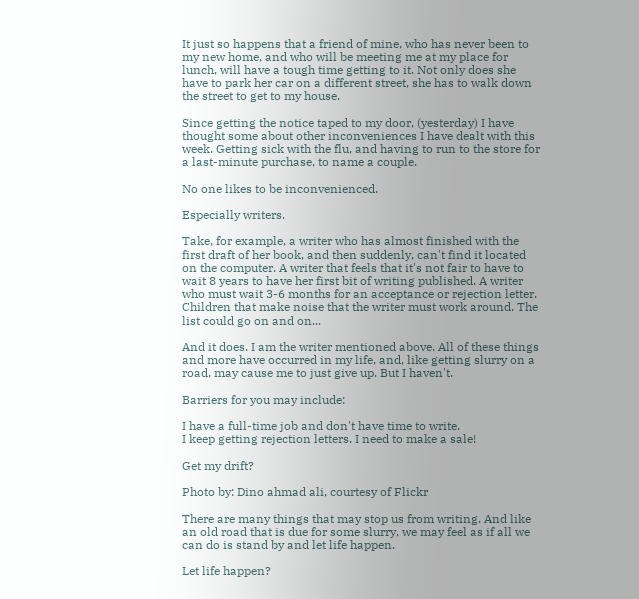It just so happens that a friend of mine, who has never been to my new home, and who will be meeting me at my place for lunch, will have a tough time getting to it. Not only does she have to park her car on a different street, she has to walk down the street to get to my house.

Since getting the notice taped to my door, (yesterday) I have thought some about other inconveniences I have dealt with this week. Getting sick with the flu, and having to run to the store for a last-minute purchase, to name a couple.

No one likes to be inconvenienced.

Especially writers.

Take, for example, a writer who has almost finished with the first draft of her book, and then suddenly, can't find it located on the computer. A writer that feels that it's not fair to have to wait 8 years to have her first bit of writing published. A writer who must wait 3-6 months for an acceptance or rejection letter. Children that make noise that the writer must work around. The list could go on and on...

And it does. I am the writer mentioned above. All of these things and more have occurred in my life, and, like getting slurry on a road, may cause me to just give up. But I haven't.

Barriers for you may include:

I have a full-time job and don't have time to write.
I keep getting rejection letters. I need to make a sale!

Get my drift?

Photo by: Dino ahmad ali, courtesy of Flickr

There are many things that may stop us from writing. And like an old road that is due for some slurry, we may feel as if all we can do is stand by and let life happen.

Let life happen?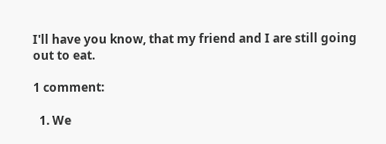I'll have you know, that my friend and I are still going out to eat.

1 comment:

  1. We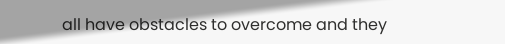all have obstacles to overcome and they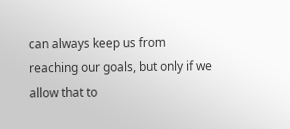can always keep us from reaching our goals, but only if we allow that to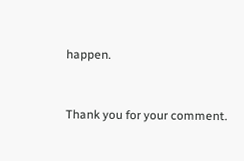happen.


Thank you for your comment.